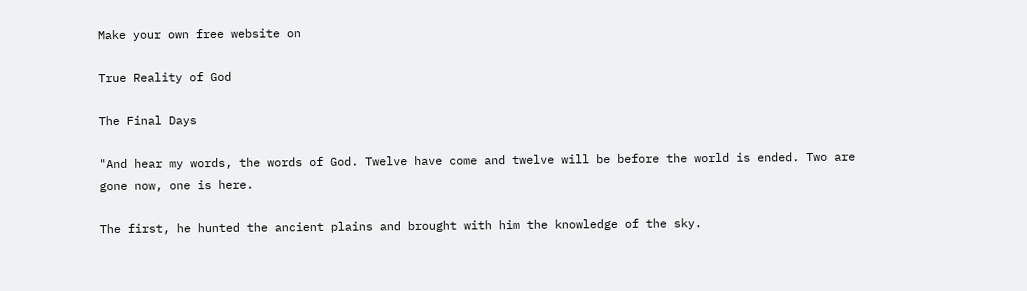Make your own free website on

True Reality of God

The Final Days

"And hear my words, the words of God. Twelve have come and twelve will be before the world is ended. Two are gone now, one is here.

The first, he hunted the ancient plains and brought with him the knowledge of the sky.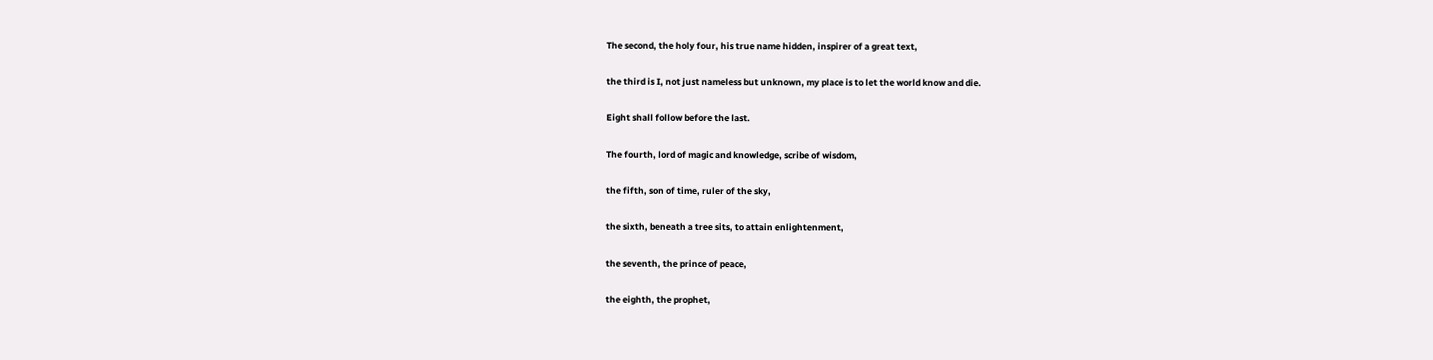The second, the holy four, his true name hidden, inspirer of a great text,

the third is I, not just nameless but unknown, my place is to let the world know and die.

Eight shall follow before the last.

The fourth, lord of magic and knowledge, scribe of wisdom,

the fifth, son of time, ruler of the sky,

the sixth, beneath a tree sits, to attain enlightenment,

the seventh, the prince of peace,

the eighth, the prophet,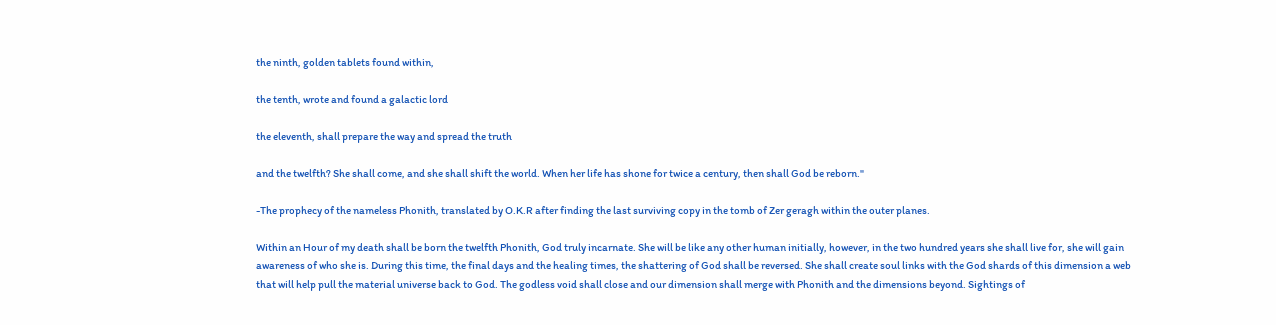the ninth, golden tablets found within,

the tenth, wrote and found a galactic lord

the eleventh, shall prepare the way and spread the truth

and the twelfth? She shall come, and she shall shift the world. When her life has shone for twice a century, then shall God be reborn."

-The prophecy of the nameless Phonith, translated by O.K.R after finding the last surviving copy in the tomb of Zer geragh within the outer planes.

Within an Hour of my death shall be born the twelfth Phonith, God truly incarnate. She will be like any other human initially, however, in the two hundred years she shall live for, she will gain awareness of who she is. During this time, the final days and the healing times, the shattering of God shall be reversed. She shall create soul links with the God shards of this dimension a web that will help pull the material universe back to God. The godless void shall close and our dimension shall merge with Phonith and the dimensions beyond. Sightings of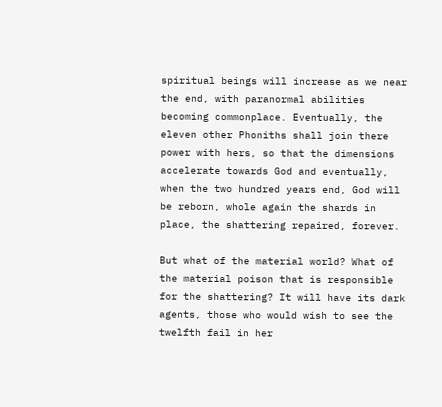spiritual beings will increase as we near the end, with paranormal abilities becoming commonplace. Eventually, the eleven other Phoniths shall join there power with hers, so that the dimensions accelerate towards God and eventually, when the two hundred years end, God will be reborn, whole again the shards in place, the shattering repaired, forever.

But what of the material world? What of the material poison that is responsible for the shattering? It will have its dark agents, those who would wish to see the twelfth fail in her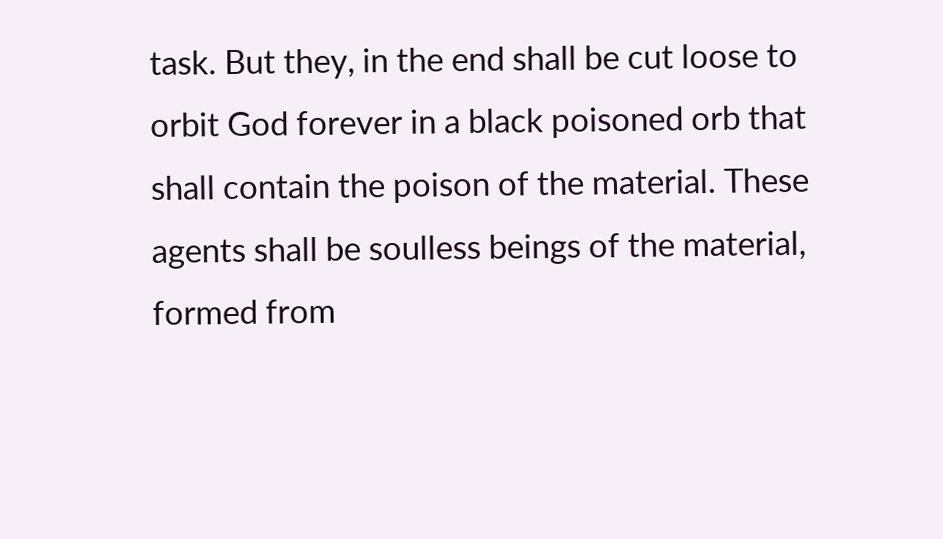task. But they, in the end shall be cut loose to orbit God forever in a black poisoned orb that shall contain the poison of the material. These agents shall be soulless beings of the material, formed from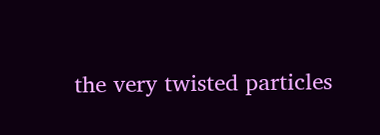the very twisted particles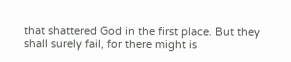that shattered God in the first place. But they shall surely fail, for there might is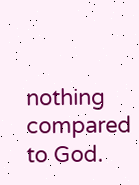nothing compared to God.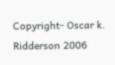Copyright- Oscar k. Ridderson 2006